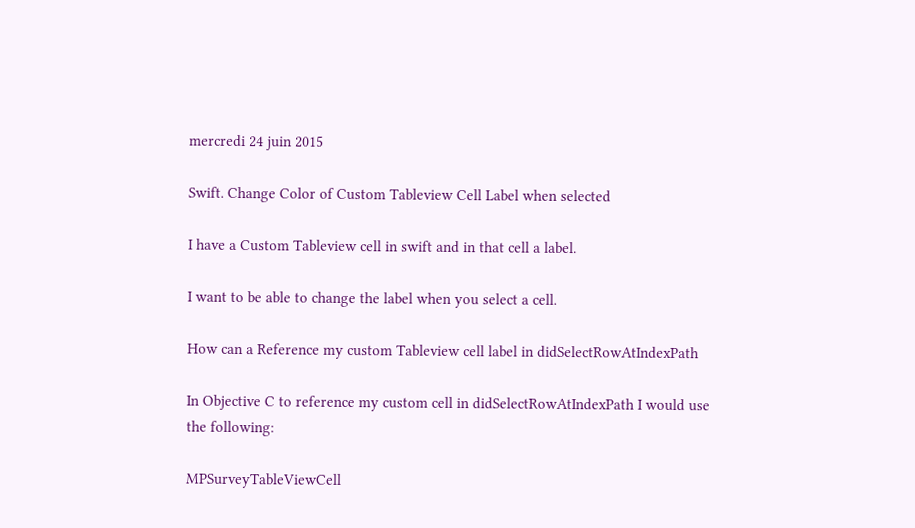mercredi 24 juin 2015

Swift. Change Color of Custom Tableview Cell Label when selected

I have a Custom Tableview cell in swift and in that cell a label.

I want to be able to change the label when you select a cell.

How can a Reference my custom Tableview cell label in didSelectRowAtIndexPath

In Objective C to reference my custom cell in didSelectRowAtIndexPath I would use the following:

MPSurveyTableViewCell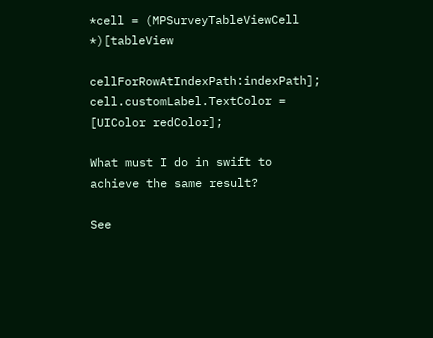*cell = (MPSurveyTableViewCell *)[tableView

cellForRowAtIndexPath:indexPath]; cell.customLabel.TextColor = [UIColor redColor];

What must I do in swift to achieve the same result?

See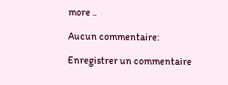more ..

Aucun commentaire:

Enregistrer un commentaire